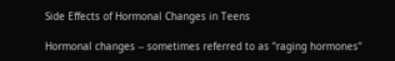Side Effects of Hormonal Changes in Teens

Hormonal changes -- sometimes referred to as "raging hormones"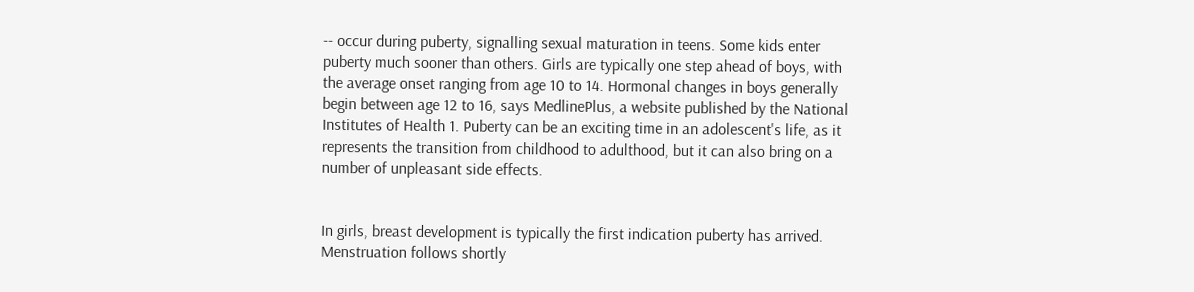-- occur during puberty, signalling sexual maturation in teens. Some kids enter puberty much sooner than others. Girls are typically one step ahead of boys, with the average onset ranging from age 10 to 14. Hormonal changes in boys generally begin between age 12 to 16, says MedlinePlus, a website published by the National Institutes of Health 1. Puberty can be an exciting time in an adolescent's life, as it represents the transition from childhood to adulthood, but it can also bring on a number of unpleasant side effects.


In girls, breast development is typically the first indication puberty has arrived. Menstruation follows shortly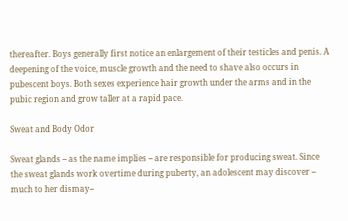thereafter. Boys generally first notice an enlargement of their testicles and penis. A deepening of the voice, muscle growth and the need to shave also occurs in pubescent boys. Both sexes experience hair growth under the arms and in the pubic region and grow taller at a rapid pace.

Sweat and Body Odor

Sweat glands -- as the name implies -- are responsible for producing sweat. Since the sweat glands work overtime during puberty, an adolescent may discover -- much to her dismay--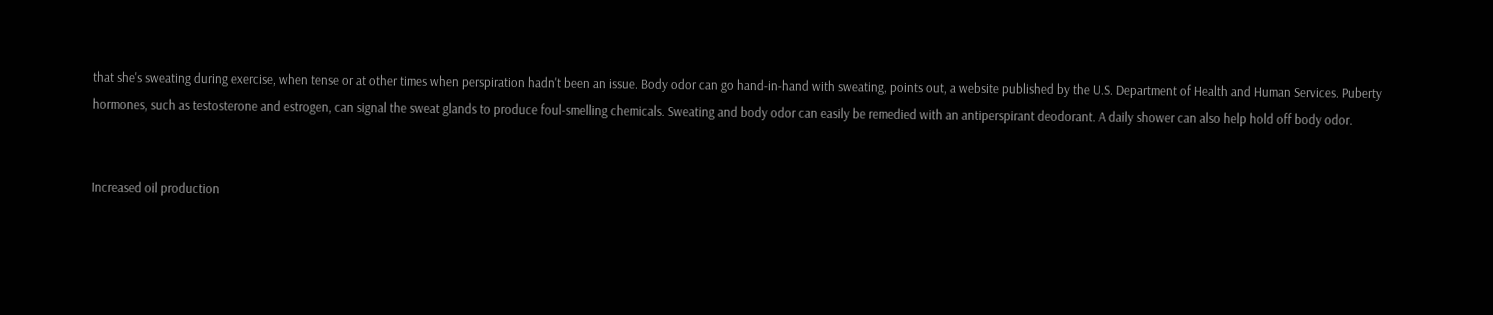that she's sweating during exercise, when tense or at other times when perspiration hadn't been an issue. Body odor can go hand-in-hand with sweating, points out, a website published by the U.S. Department of Health and Human Services. Puberty hormones, such as testosterone and estrogen, can signal the sweat glands to produce foul-smelling chemicals. Sweating and body odor can easily be remedied with an antiperspirant deodorant. A daily shower can also help hold off body odor.


Increased oil production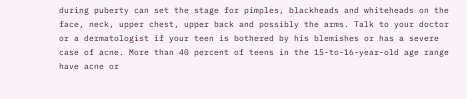during puberty can set the stage for pimples, blackheads and whiteheads on the face, neck, upper chest, upper back and possibly the arms. Talk to your doctor or a dermatologist if your teen is bothered by his blemishes or has a severe case of acne. More than 40 percent of teens in the 15-to-16-year-old age range have acne or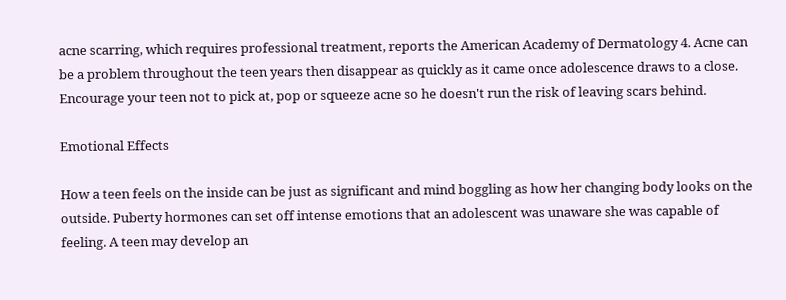acne scarring, which requires professional treatment, reports the American Academy of Dermatology 4. Acne can be a problem throughout the teen years then disappear as quickly as it came once adolescence draws to a close. Encourage your teen not to pick at, pop or squeeze acne so he doesn't run the risk of leaving scars behind.

Emotional Effects

How a teen feels on the inside can be just as significant and mind boggling as how her changing body looks on the outside. Puberty hormones can set off intense emotions that an adolescent was unaware she was capable of feeling. A teen may develop an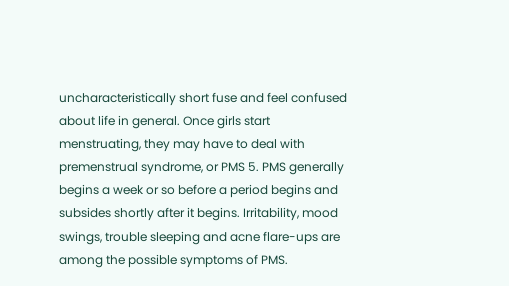uncharacteristically short fuse and feel confused about life in general. Once girls start menstruating, they may have to deal with premenstrual syndrome, or PMS 5. PMS generally begins a week or so before a period begins and subsides shortly after it begins. Irritability, mood swings, trouble sleeping and acne flare-ups are among the possible symptoms of PMS.